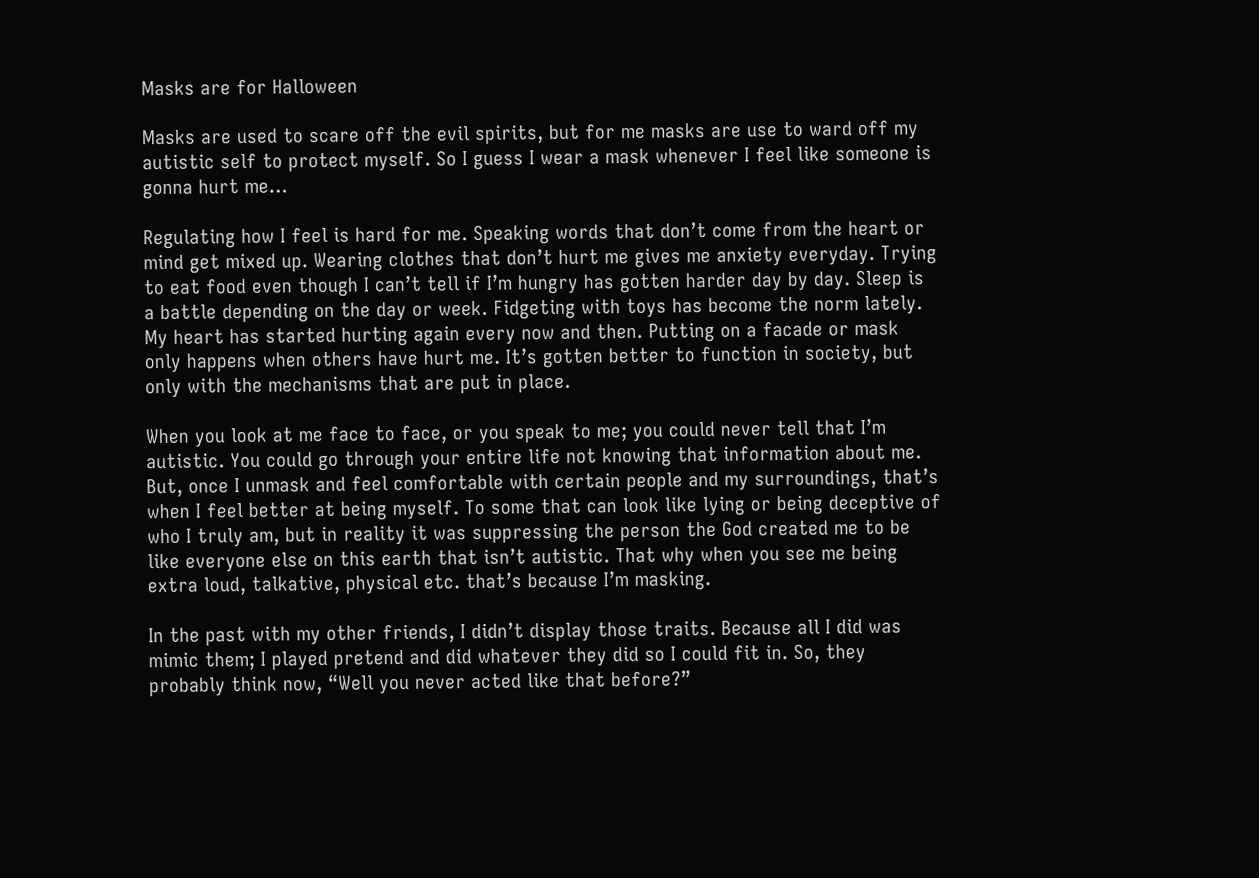Masks are for Halloween

Masks are used to scare off the evil spirits, but for me masks are use to ward off my autistic self to protect myself. So I guess I wear a mask whenever I feel like someone is gonna hurt me…

Regulating how I feel is hard for me. Speaking words that don’t come from the heart or mind get mixed up. Wearing clothes that don’t hurt me gives me anxiety everyday. Trying to eat food even though I can’t tell if I’m hungry has gotten harder day by day. Sleep is a battle depending on the day or week. Fidgeting with toys has become the norm lately. My heart has started hurting again every now and then. Putting on a facade or mask only happens when others have hurt me. It’s gotten better to function in society, but only with the mechanisms that are put in place.

When you look at me face to face, or you speak to me; you could never tell that I’m autistic. You could go through your entire life not knowing that information about me. But, once I unmask and feel comfortable with certain people and my surroundings, that’s when I feel better at being myself. To some that can look like lying or being deceptive of who I truly am, but in reality it was suppressing the person the God created me to be like everyone else on this earth that isn’t autistic. That why when you see me being extra loud, talkative, physical etc. that’s because I’m masking.

In the past with my other friends, I didn’t display those traits. Because all I did was mimic them; I played pretend and did whatever they did so I could fit in. So, they probably think now, “Well you never acted like that before?”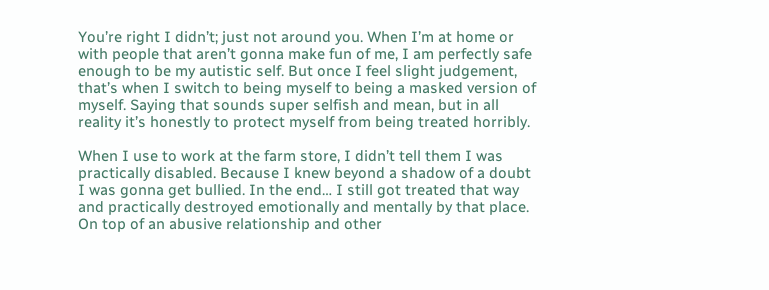You’re right I didn’t; just not around you. When I’m at home or with people that aren’t gonna make fun of me, I am perfectly safe enough to be my autistic self. But once I feel slight judgement, that’s when I switch to being myself to being a masked version of myself. Saying that sounds super selfish and mean, but in all reality it’s honestly to protect myself from being treated horribly.

When I use to work at the farm store, I didn’t tell them I was practically disabled. Because I knew beyond a shadow of a doubt I was gonna get bullied. In the end… I still got treated that way and practically destroyed emotionally and mentally by that place. On top of an abusive relationship and other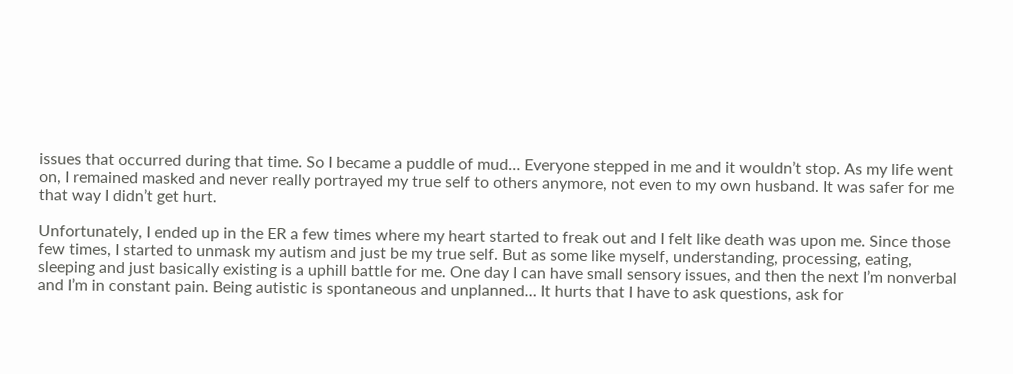issues that occurred during that time. So I became a puddle of mud… Everyone stepped in me and it wouldn’t stop. As my life went on, I remained masked and never really portrayed my true self to others anymore, not even to my own husband. It was safer for me that way I didn’t get hurt.

Unfortunately, I ended up in the ER a few times where my heart started to freak out and I felt like death was upon me. Since those few times, I started to unmask my autism and just be my true self. But as some like myself, understanding, processing, eating, sleeping and just basically existing is a uphill battle for me. One day I can have small sensory issues, and then the next I’m nonverbal and I’m in constant pain. Being autistic is spontaneous and unplanned… It hurts that I have to ask questions, ask for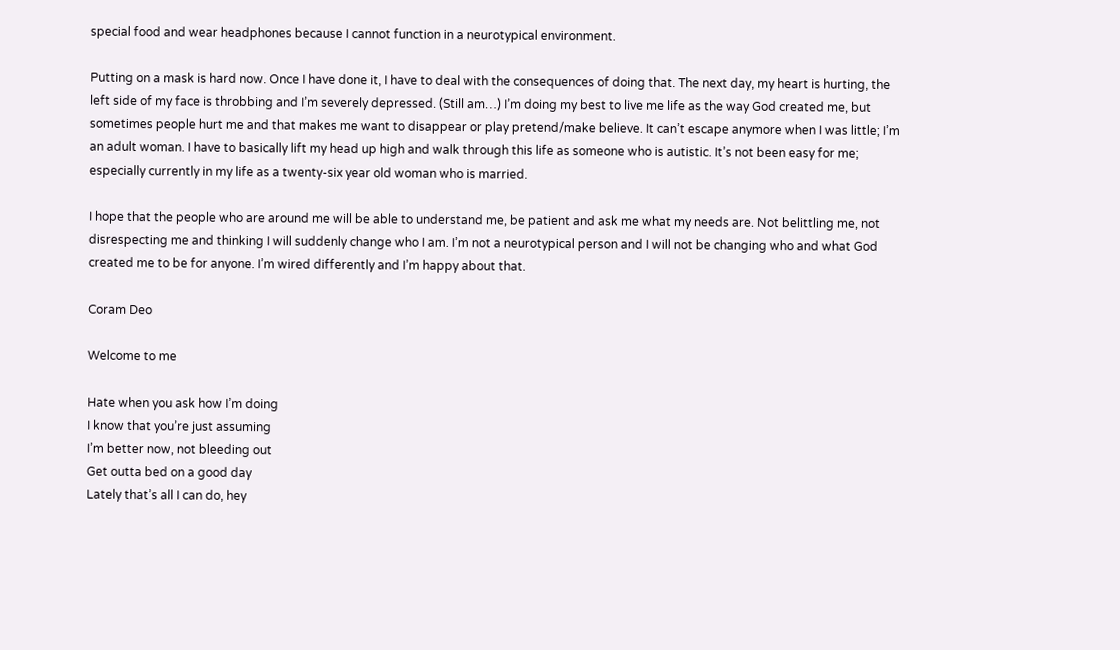special food and wear headphones because I cannot function in a neurotypical environment.

Putting on a mask is hard now. Once I have done it, I have to deal with the consequences of doing that. The next day, my heart is hurting, the left side of my face is throbbing and I’m severely depressed. (Still am…) I’m doing my best to live me life as the way God created me, but sometimes people hurt me and that makes me want to disappear or play pretend/make believe. It can’t escape anymore when I was little; I’m an adult woman. I have to basically lift my head up high and walk through this life as someone who is autistic. It’s not been easy for me; especially currently in my life as a twenty-six year old woman who is married.

I hope that the people who are around me will be able to understand me, be patient and ask me what my needs are. Not belittling me, not disrespecting me and thinking I will suddenly change who I am. I’m not a neurotypical person and I will not be changing who and what God created me to be for anyone. I’m wired differently and I’m happy about that.

Coram Deo

Welcome to me

Hate when you ask how I’m doing
I know that you’re just assuming
I’m better now, not bleeding out
Get outta bed on a good day
Lately that’s all I can do, hey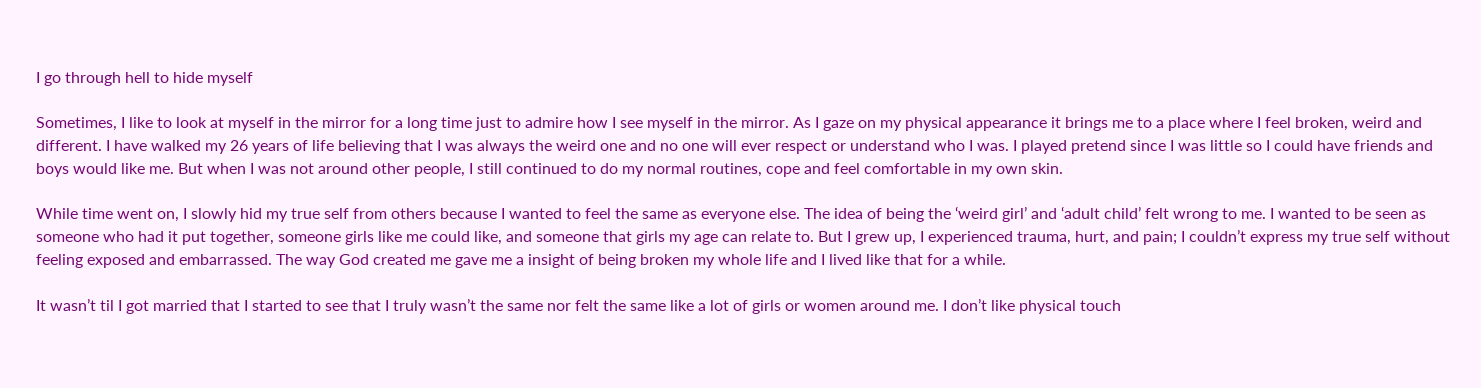I go through hell to hide myself

Sometimes, I like to look at myself in the mirror for a long time just to admire how I see myself in the mirror. As I gaze on my physical appearance it brings me to a place where I feel broken, weird and different. I have walked my 26 years of life believing that I was always the weird one and no one will ever respect or understand who I was. I played pretend since I was little so I could have friends and boys would like me. But when I was not around other people, I still continued to do my normal routines, cope and feel comfortable in my own skin.

While time went on, I slowly hid my true self from others because I wanted to feel the same as everyone else. The idea of being the ‘weird girl’ and ‘adult child’ felt wrong to me. I wanted to be seen as someone who had it put together, someone girls like me could like, and someone that girls my age can relate to. But I grew up, I experienced trauma, hurt, and pain; I couldn’t express my true self without feeling exposed and embarrassed. The way God created me gave me a insight of being broken my whole life and I lived like that for a while.

It wasn’t til I got married that I started to see that I truly wasn’t the same nor felt the same like a lot of girls or women around me. I don’t like physical touch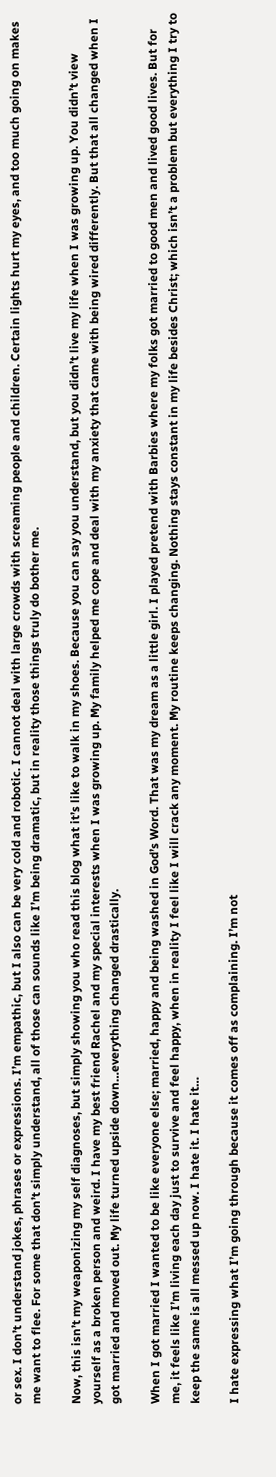or sex. I don’t understand jokes, phrases or expressions. I’m empathic, but I also can be very cold and robotic. I cannot deal with large crowds with screaming people and children. Certain lights hurt my eyes, and too much going on makes me want to flee. For some that don’t simply understand, all of those can sounds like I’m being dramatic, but in reality those things truly do bother me.

Now, this isn’t my weaponizing my self diagnoses, but simply showing you who read this blog what it’s like to walk in my shoes. Because you can say you understand, but you didn’t live my life when I was growing up. You didn’t view yourself as a broken person and weird. I have my best friend Rachel and my special interests when I was growing up. My family helped me cope and deal with my anxiety that came with being wired differently. But that all changed when I got married and moved out. My life turned upside down…everything changed drastically.

When I got married I wanted to be like everyone else; married, happy and being washed in God’s Word. That was my dream as a little girl. I played pretend with Barbies where my folks got married to good men and lived good lives. But for me, it feels like I’m living each day just to survive and feel happy, when in reality I feel like I will crack any moment. My routine keeps changing. Nothing stays constant in my life besides Christ; which isn’t a problem but everything I try to keep the same is all messed up now. I hate it. I hate it…

I hate expressing what I’m going through because it comes off as complaining. I’m not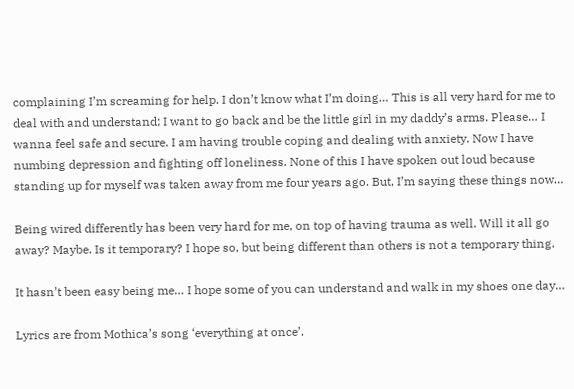complaining I’m screaming for help. I don’t know what I’m doing… This is all very hard for me to deal with and understand; I want to go back and be the little girl in my daddy’s arms. Please… I wanna feel safe and secure. I am having trouble coping and dealing with anxiety. Now I have numbing depression and fighting off loneliness. None of this I have spoken out loud because standing up for myself was taken away from me four years ago. But, I’m saying these things now…

Being wired differently has been very hard for me, on top of having trauma as well. Will it all go away? Maybe. Is it temporary? I hope so, but being different than others is not a temporary thing.

It hasn’t been easy being me… I hope some of you can understand and walk in my shoes one day…

Lyrics are from Mothica’s song ‘everything at once’.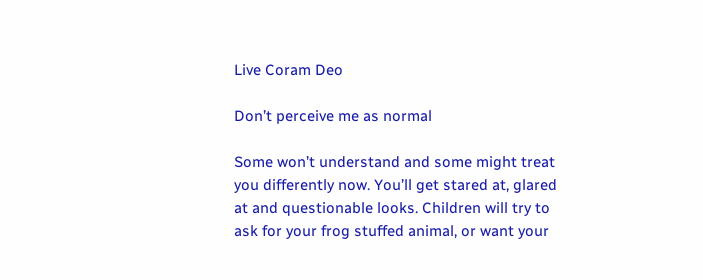Live Coram Deo

Don’t perceive me as normal

Some won’t understand and some might treat you differently now. You’ll get stared at, glared at and questionable looks. Children will try to ask for your frog stuffed animal, or want your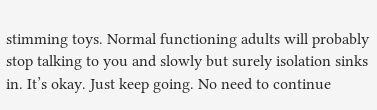stimming toys. Normal functioning adults will probably stop talking to you and slowly but surely isolation sinks in. It’s okay. Just keep going. No need to continue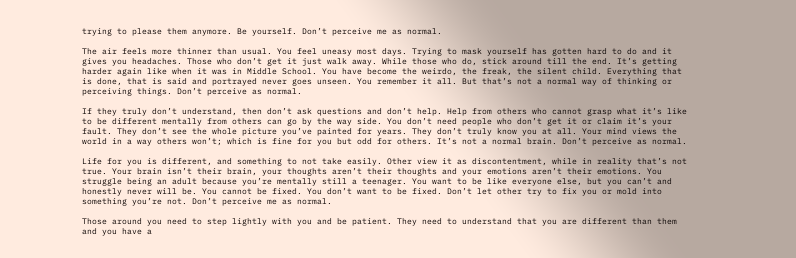trying to please them anymore. Be yourself. Don’t perceive me as normal.

The air feels more thinner than usual. You feel uneasy most days. Trying to mask yourself has gotten hard to do and it gives you headaches. Those who don’t get it just walk away. While those who do, stick around till the end. It’s getting harder again like when it was in Middle School. You have become the weirdo, the freak, the silent child. Everything that is done, that is said and portrayed never goes unseen. You remember it all. But that’s not a normal way of thinking or perceiving things. Don’t perceive as normal.

If they truly don’t understand, then don’t ask questions and don’t help. Help from others who cannot grasp what it’s like to be different mentally from others can go by the way side. You don’t need people who don’t get it or claim it’s your fault. They don’t see the whole picture you’ve painted for years. They don’t truly know you at all. Your mind views the world in a way others won’t; which is fine for you but odd for others. It’s not a normal brain. Don’t perceive as normal.

Life for you is different, and something to not take easily. Other view it as discontentment, while in reality that’s not true. Your brain isn’t their brain, your thoughts aren’t their thoughts and your emotions aren’t their emotions. You struggle being an adult because you’re mentally still a teenager. You want to be like everyone else, but you can’t and honestly never will be. You cannot be fixed. You don’t want to be fixed. Don’t let other try to fix you or mold into something you’re not. Don’t perceive me as normal.

Those around you need to step lightly with you and be patient. They need to understand that you are different than them and you have a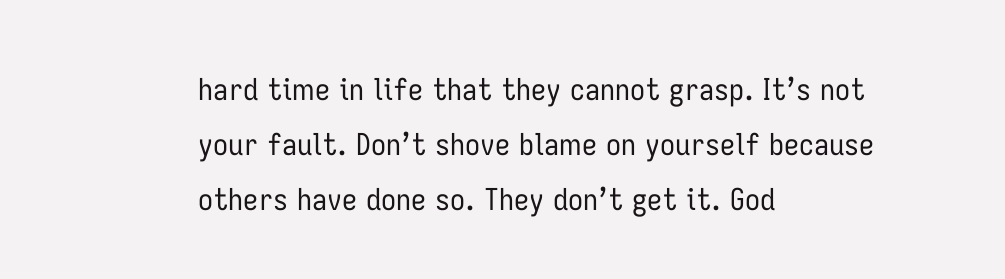hard time in life that they cannot grasp. It’s not your fault. Don’t shove blame on yourself because others have done so. They don’t get it. God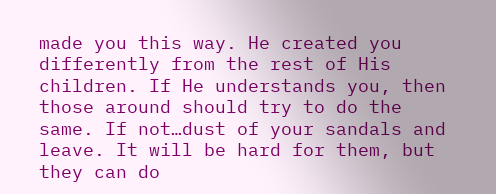made you this way. He created you differently from the rest of His children. If He understands you, then those around should try to do the same. If not…dust of your sandals and leave. It will be hard for them, but they can do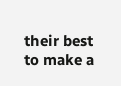their best to make a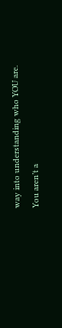way into understanding who YOU are. You aren’t a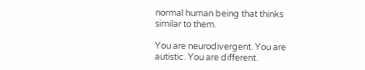normal human being that thinks similar to them.

You are neurodivergent. You are autistic. You are different.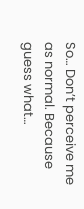So… Don’t perceive me as normal. Because guess what…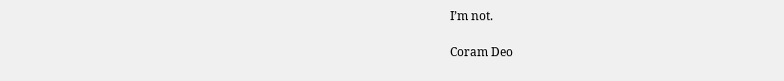I’m not.

Coram Deo